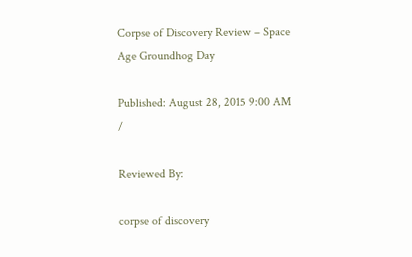Corpse of Discovery Review – Space Age Groundhog Day

Published: August 28, 2015 9:00 AM /

Reviewed By:

corpse of discovery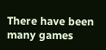There have been many games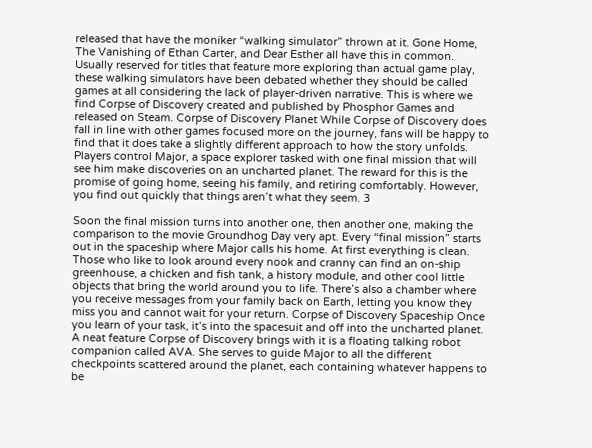released that have the moniker “walking simulator” thrown at it. Gone Home, The Vanishing of Ethan Carter, and Dear Esther all have this in common. Usually reserved for titles that feature more exploring than actual game play, these walking simulators have been debated whether they should be called games at all considering the lack of player-driven narrative. This is where we find Corpse of Discovery created and published by Phosphor Games and released on Steam. Corpse of Discovery Planet While Corpse of Discovery does fall in line with other games focused more on the journey, fans will be happy to find that it does take a slightly different approach to how the story unfolds. Players control Major, a space explorer tasked with one final mission that will see him make discoveries on an uncharted planet. The reward for this is the promise of going home, seeing his family, and retiring comfortably. However, you find out quickly that things aren’t what they seem. 3

Soon the final mission turns into another one, then another one, making the comparison to the movie Groundhog Day very apt. Every “final mission” starts out in the spaceship where Major calls his home. At first everything is clean. Those who like to look around every nook and cranny can find an on-ship greenhouse, a chicken and fish tank, a history module, and other cool little objects that bring the world around you to life. There’s also a chamber where you receive messages from your family back on Earth, letting you know they miss you and cannot wait for your return. Corpse of Discovery Spaceship Once you learn of your task, it’s into the spacesuit and off into the uncharted planet. A neat feature Corpse of Discovery brings with it is a floating talking robot companion called AVA. She serves to guide Major to all the different checkpoints scattered around the planet, each containing whatever happens to be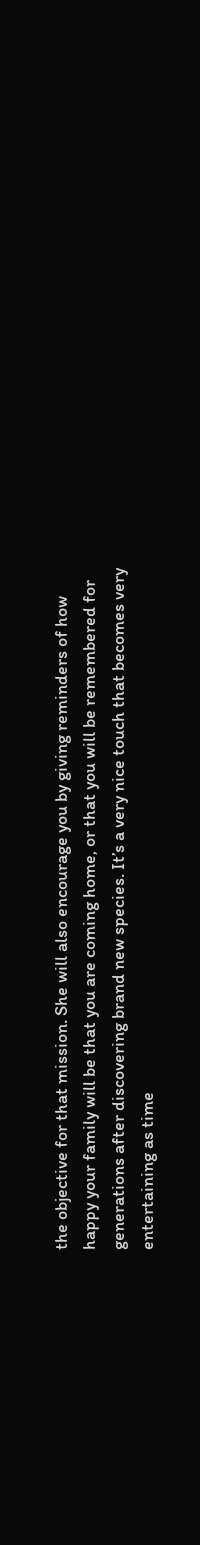the objective for that mission. She will also encourage you by giving reminders of how happy your family will be that you are coming home, or that you will be remembered for generations after discovering brand new species. It’s a very nice touch that becomes very entertaining as time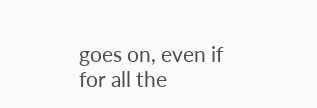goes on, even if for all the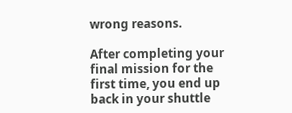wrong reasons.

After completing your final mission for the first time, you end up back in your shuttle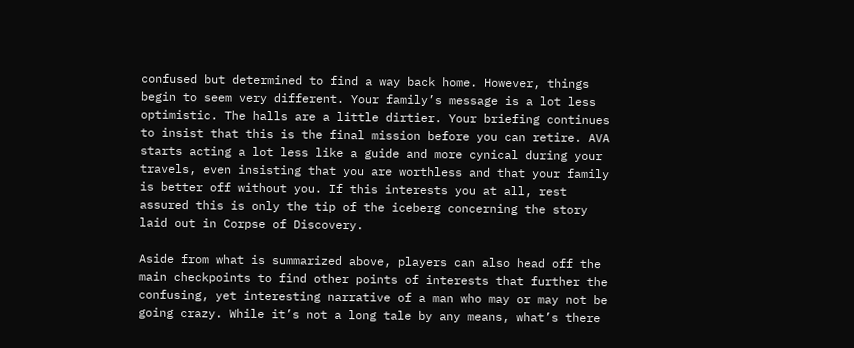confused but determined to find a way back home. However, things begin to seem very different. Your family’s message is a lot less optimistic. The halls are a little dirtier. Your briefing continues to insist that this is the final mission before you can retire. AVA starts acting a lot less like a guide and more cynical during your travels, even insisting that you are worthless and that your family is better off without you. If this interests you at all, rest assured this is only the tip of the iceberg concerning the story laid out in Corpse of Discovery.

Aside from what is summarized above, players can also head off the main checkpoints to find other points of interests that further the confusing, yet interesting narrative of a man who may or may not be going crazy. While it’s not a long tale by any means, what’s there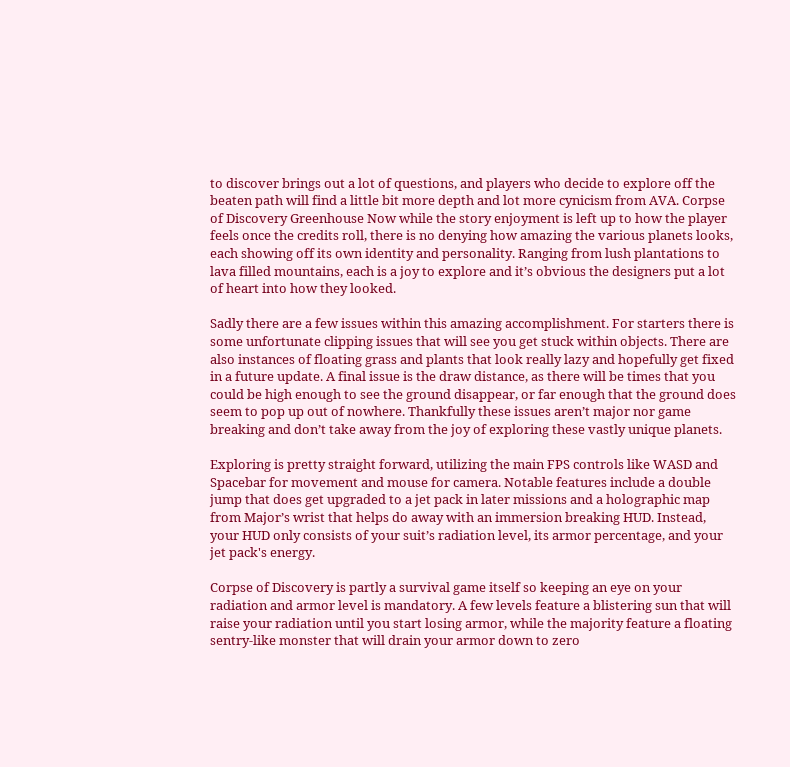to discover brings out a lot of questions, and players who decide to explore off the beaten path will find a little bit more depth and lot more cynicism from AVA. Corpse of Discovery Greenhouse Now while the story enjoyment is left up to how the player feels once the credits roll, there is no denying how amazing the various planets looks, each showing off its own identity and personality. Ranging from lush plantations to lava filled mountains, each is a joy to explore and it’s obvious the designers put a lot of heart into how they looked.

Sadly there are a few issues within this amazing accomplishment. For starters there is some unfortunate clipping issues that will see you get stuck within objects. There are also instances of floating grass and plants that look really lazy and hopefully get fixed in a future update. A final issue is the draw distance, as there will be times that you could be high enough to see the ground disappear, or far enough that the ground does seem to pop up out of nowhere. Thankfully these issues aren’t major nor game breaking and don’t take away from the joy of exploring these vastly unique planets.

Exploring is pretty straight forward, utilizing the main FPS controls like WASD and Spacebar for movement and mouse for camera. Notable features include a double jump that does get upgraded to a jet pack in later missions and a holographic map from Major’s wrist that helps do away with an immersion breaking HUD. Instead, your HUD only consists of your suit’s radiation level, its armor percentage, and your jet pack's energy.

Corpse of Discovery is partly a survival game itself so keeping an eye on your radiation and armor level is mandatory. A few levels feature a blistering sun that will raise your radiation until you start losing armor, while the majority feature a floating sentry-like monster that will drain your armor down to zero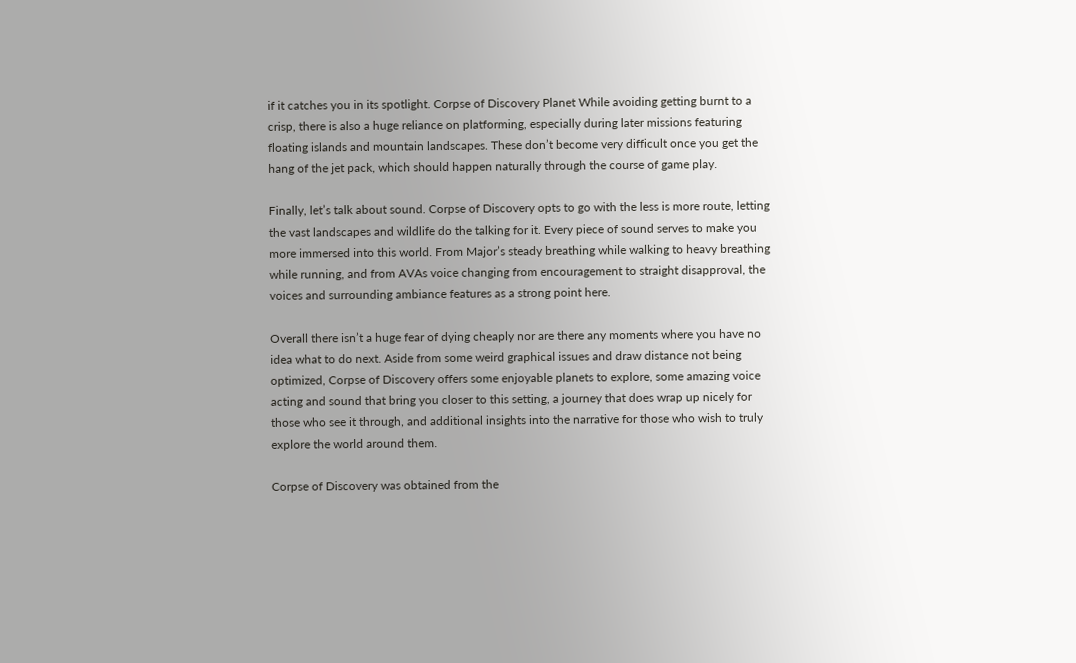if it catches you in its spotlight. Corpse of Discovery Planet While avoiding getting burnt to a crisp, there is also a huge reliance on platforming, especially during later missions featuring floating islands and mountain landscapes. These don’t become very difficult once you get the hang of the jet pack, which should happen naturally through the course of game play.

Finally, let’s talk about sound. Corpse of Discovery opts to go with the less is more route, letting the vast landscapes and wildlife do the talking for it. Every piece of sound serves to make you more immersed into this world. From Major’s steady breathing while walking to heavy breathing while running, and from AVAs voice changing from encouragement to straight disapproval, the voices and surrounding ambiance features as a strong point here.

Overall there isn’t a huge fear of dying cheaply nor are there any moments where you have no idea what to do next. Aside from some weird graphical issues and draw distance not being optimized, Corpse of Discovery offers some enjoyable planets to explore, some amazing voice acting and sound that bring you closer to this setting, a journey that does wrap up nicely for those who see it through, and additional insights into the narrative for those who wish to truly explore the world around them.

Corpse of Discovery was obtained from the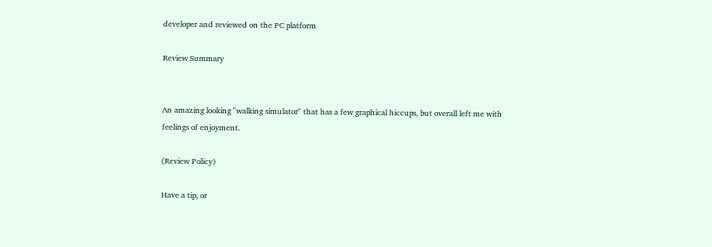developer and reviewed on the PC platform

Review Summary


An amazing looking "walking simulator" that has a few graphical hiccups, but overall left me with feelings of enjoyment.

(Review Policy)

Have a tip, or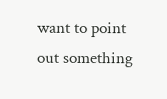want to point out something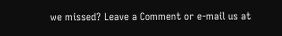we missed? Leave a Comment or e-mail us at